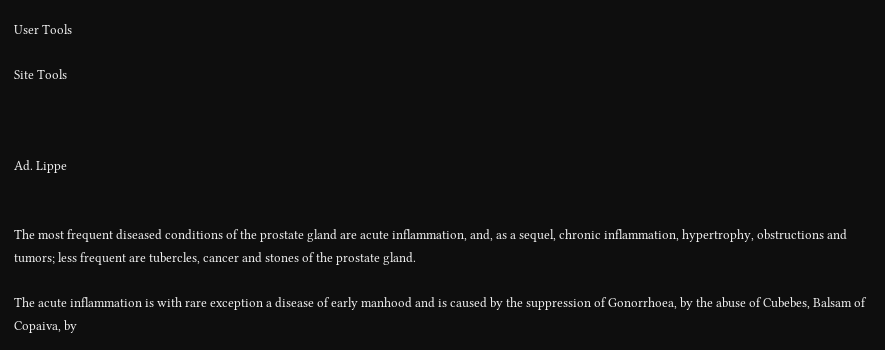User Tools

Site Tools



Ad. Lippe


The most frequent diseased conditions of the prostate gland are acute inflammation, and, as a sequel, chronic inflammation, hypertrophy, obstructions and tumors; less frequent are tubercles, cancer and stones of the prostate gland.

The acute inflammation is with rare exception a disease of early manhood and is caused by the suppression of Gonorrhoea, by the abuse of Cubebes, Balsam of Copaiva, by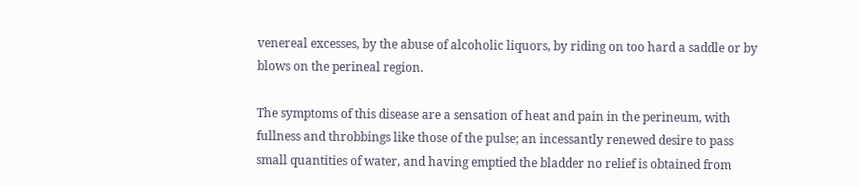venereal excesses, by the abuse of alcoholic liquors, by riding on too hard a saddle or by blows on the perineal region.

The symptoms of this disease are a sensation of heat and pain in the perineum, with fullness and throbbings like those of the pulse; an incessantly renewed desire to pass small quantities of water, and having emptied the bladder no relief is obtained from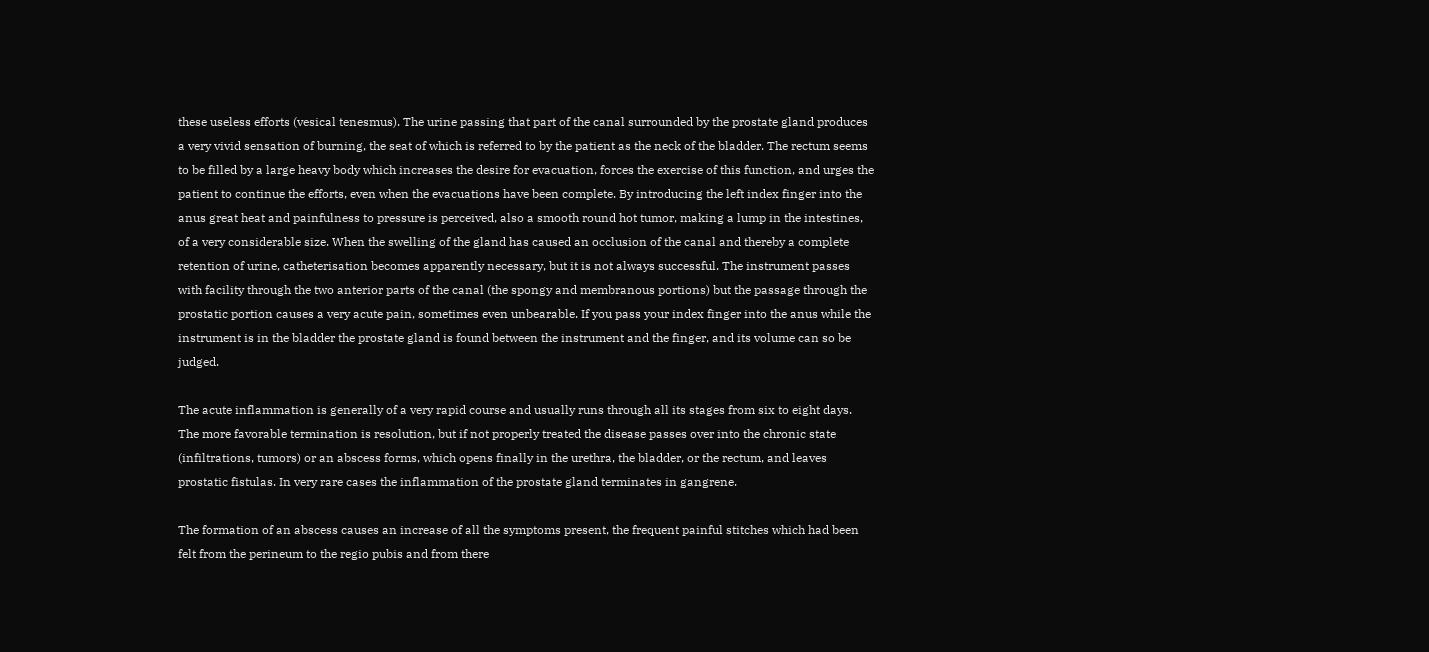these useless efforts (vesical tenesmus). The urine passing that part of the canal surrounded by the prostate gland produces a very vivid sensation of burning, the seat of which is referred to by the patient as the neck of the bladder. The rectum seems to be filled by a large heavy body which increases the desire for evacuation, forces the exercise of this function, and urges the patient to continue the efforts, even when the evacuations have been complete. By introducing the left index finger into the anus great heat and painfulness to pressure is perceived, also a smooth round hot tumor, making a lump in the intestines, of a very considerable size. When the swelling of the gland has caused an occlusion of the canal and thereby a complete retention of urine, catheterisation becomes apparently necessary, but it is not always successful. The instrument passes with facility through the two anterior parts of the canal (the spongy and membranous portions) but the passage through the prostatic portion causes a very acute pain, sometimes even unbearable. If you pass your index finger into the anus while the instrument is in the bladder the prostate gland is found between the instrument and the finger, and its volume can so be judged.

The acute inflammation is generally of a very rapid course and usually runs through all its stages from six to eight days. The more favorable termination is resolution, but if not properly treated the disease passes over into the chronic state (infiltrations, tumors) or an abscess forms, which opens finally in the urethra, the bladder, or the rectum, and leaves prostatic fistulas. In very rare cases the inflammation of the prostate gland terminates in gangrene.

The formation of an abscess causes an increase of all the symptoms present, the frequent painful stitches which had been felt from the perineum to the regio pubis and from there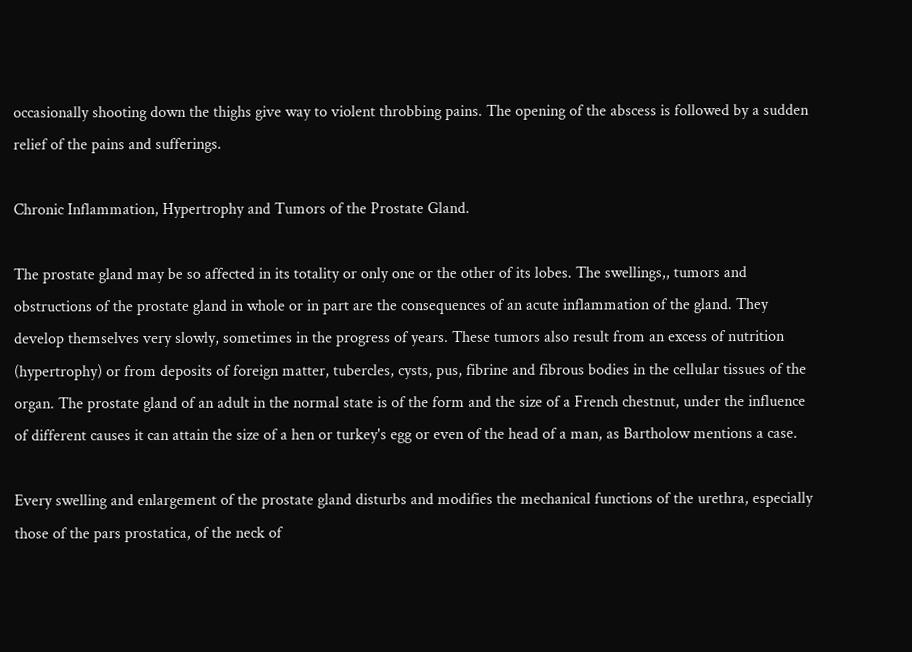occasionally shooting down the thighs give way to violent throbbing pains. The opening of the abscess is followed by a sudden relief of the pains and sufferings.

Chronic Inflammation, Hypertrophy and Tumors of the Prostate Gland.

The prostate gland may be so affected in its totality or only one or the other of its lobes. The swellings,, tumors and obstructions of the prostate gland in whole or in part are the consequences of an acute inflammation of the gland. They develop themselves very slowly, sometimes in the progress of years. These tumors also result from an excess of nutrition (hypertrophy) or from deposits of foreign matter, tubercles, cysts, pus, fibrine and fibrous bodies in the cellular tissues of the organ. The prostate gland of an adult in the normal state is of the form and the size of a French chestnut, under the influence of different causes it can attain the size of a hen or turkey's egg or even of the head of a man, as Bartholow mentions a case.

Every swelling and enlargement of the prostate gland disturbs and modifies the mechanical functions of the urethra, especially those of the pars prostatica, of the neck of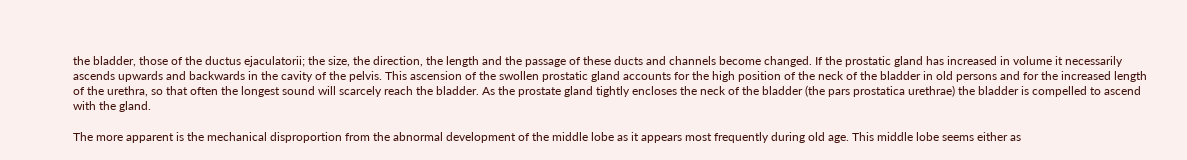the bladder, those of the ductus ejaculatorii; the size, the direction, the length and the passage of these ducts and channels become changed. If the prostatic gland has increased in volume it necessarily ascends upwards and backwards in the cavity of the pelvis. This ascension of the swollen prostatic gland accounts for the high position of the neck of the bladder in old persons and for the increased length of the urethra, so that often the longest sound will scarcely reach the bladder. As the prostate gland tightly encloses the neck of the bladder (the pars prostatica urethrae) the bladder is compelled to ascend with the gland.

The more apparent is the mechanical disproportion from the abnormal development of the middle lobe as it appears most frequently during old age. This middle lobe seems either as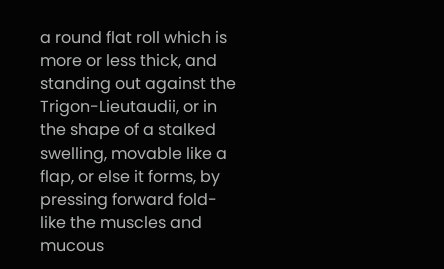a round flat roll which is more or less thick, and standing out against the Trigon-Lieutaudii, or in the shape of a stalked swelling, movable like a flap, or else it forms, by pressing forward fold-like the muscles and mucous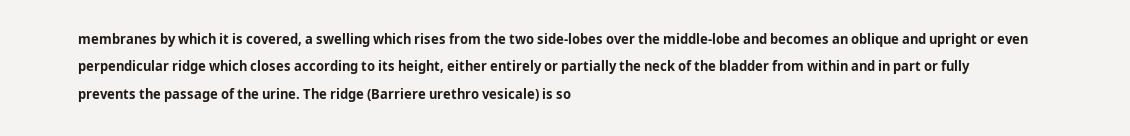membranes by which it is covered, a swelling which rises from the two side-lobes over the middle-lobe and becomes an oblique and upright or even perpendicular ridge which closes according to its height, either entirely or partially the neck of the bladder from within and in part or fully prevents the passage of the urine. The ridge (Barriere urethro vesicale) is so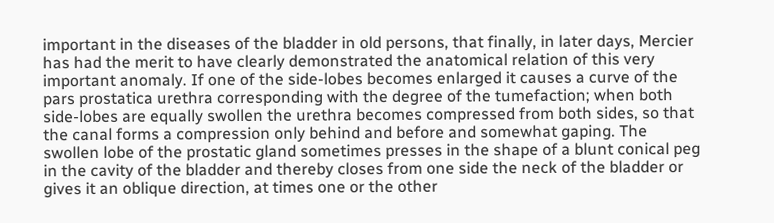important in the diseases of the bladder in old persons, that finally, in later days, Mercier has had the merit to have clearly demonstrated the anatomical relation of this very important anomaly. If one of the side-lobes becomes enlarged it causes a curve of the pars prostatica urethra corresponding with the degree of the tumefaction; when both side-lobes are equally swollen the urethra becomes compressed from both sides, so that the canal forms a compression only behind and before and somewhat gaping. The swollen lobe of the prostatic gland sometimes presses in the shape of a blunt conical peg in the cavity of the bladder and thereby closes from one side the neck of the bladder or gives it an oblique direction, at times one or the other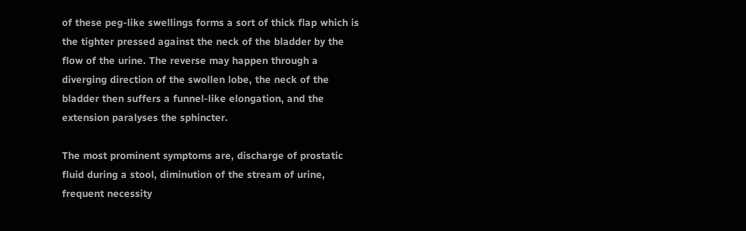of these peg-like swellings forms a sort of thick flap which is the tighter pressed against the neck of the bladder by the flow of the urine. The reverse may happen through a diverging direction of the swollen lobe, the neck of the bladder then suffers a funnel-like elongation, and the extension paralyses the sphincter.

The most prominent symptoms are, discharge of prostatic fluid during a stool, diminution of the stream of urine, frequent necessity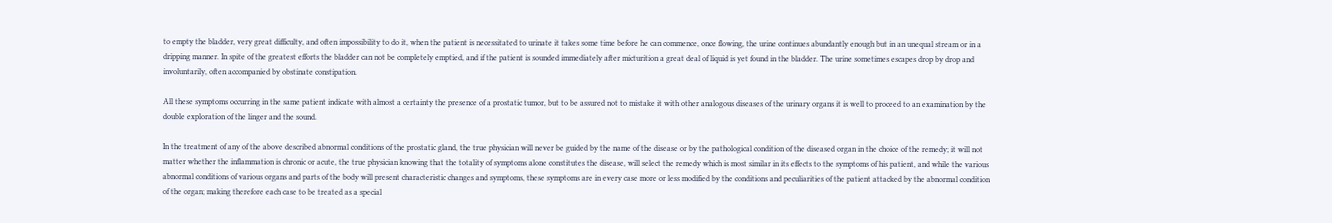to empty the bladder, very great difficulty, and often impossibility to do it, when the patient is necessitated to urinate it takes some time before he can commence, once flowing, the urine continues abundantly enough but in an unequal stream or in a dripping manner. In spite of the greatest efforts the bladder can not be completely emptied, and if the patient is sounded immediately after micturition a great deal of liquid is yet found in the bladder. The urine sometimes escapes drop by drop and involuntarily, often accompanied by obstinate constipation.

All these symptoms occurring in the same patient indicate with almost a certainty the presence of a prostatic tumor, but to be assured not to mistake it with other analogous diseases of the urinary organs it is well to proceed to an examination by the double exploration of the linger and the sound.

In the treatment of any of the above described abnormal conditions of the prostatic gland, the true physician will never be guided by the name of the disease or by the pathological condition of the diseased organ in the choice of the remedy; it will not matter whether the inflammation is chronic or acute, the true physician knowing that the totality of symptoms alone constitutes the disease, will select the remedy which is most similar in its effects to the symptoms of his patient, and while the various abnormal conditions of various organs and parts of the body will present characteristic changes and symptoms, these symptoms are in every case more or less modified by the conditions and peculiarities of the patient attacked by the abnormal condition of the organ; making therefore each case to be treated as a special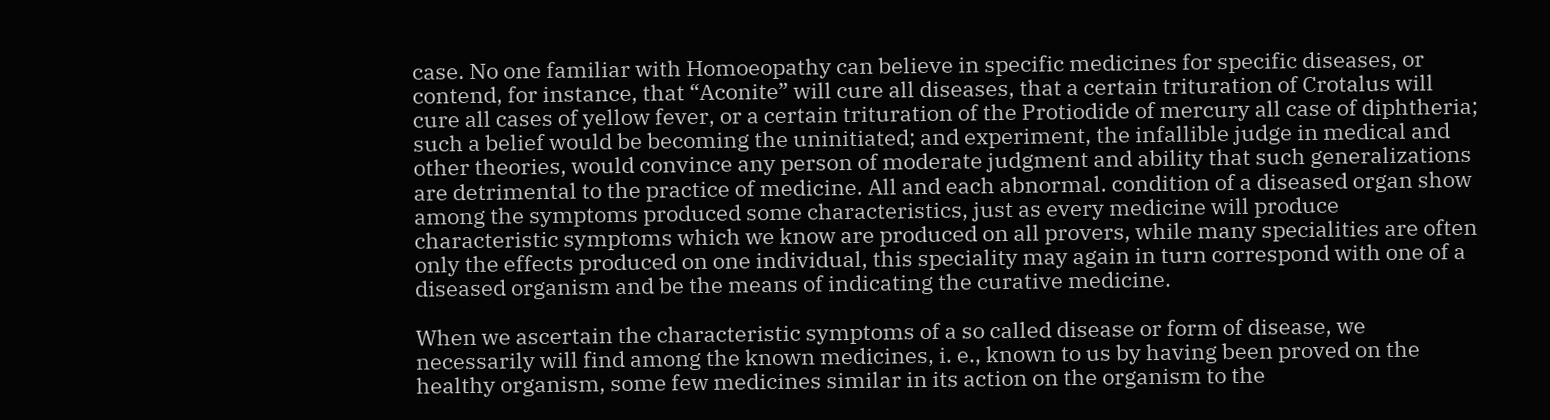case. No one familiar with Homoeopathy can believe in specific medicines for specific diseases, or contend, for instance, that “Aconite” will cure all diseases, that a certain trituration of Crotalus will cure all cases of yellow fever, or a certain trituration of the Protiodide of mercury all case of diphtheria; such a belief would be becoming the uninitiated; and experiment, the infallible judge in medical and other theories, would convince any person of moderate judgment and ability that such generalizations are detrimental to the practice of medicine. All and each abnormal. condition of a diseased organ show among the symptoms produced some characteristics, just as every medicine will produce characteristic symptoms which we know are produced on all provers, while many specialities are often only the effects produced on one individual, this speciality may again in turn correspond with one of a diseased organism and be the means of indicating the curative medicine.

When we ascertain the characteristic symptoms of a so called disease or form of disease, we necessarily will find among the known medicines, i. e., known to us by having been proved on the healthy organism, some few medicines similar in its action on the organism to the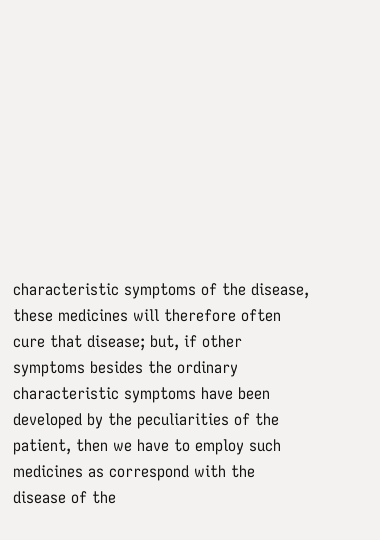characteristic symptoms of the disease, these medicines will therefore often cure that disease; but, if other symptoms besides the ordinary characteristic symptoms have been developed by the peculiarities of the patient, then we have to employ such medicines as correspond with the disease of the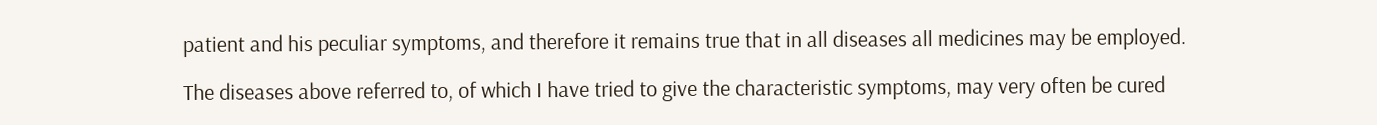patient and his peculiar symptoms, and therefore it remains true that in all diseases all medicines may be employed.

The diseases above referred to, of which I have tried to give the characteristic symptoms, may very often be cured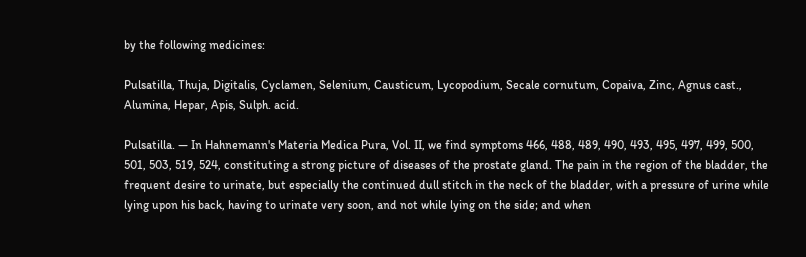by the following medicines:

Pulsatilla, Thuja, Digitalis, Cyclamen, Selenium, Causticum, Lycopodium, Secale cornutum, Copaiva, Zinc, Agnus cast., Alumina, Hepar, Apis, Sulph. acid.

Pulsatilla. — In Hahnemann's Materia Medica Pura, Vol. II, we find symptoms 466, 488, 489, 490, 493, 495, 497, 499, 500, 501, 503, 519, 524, constituting a strong picture of diseases of the prostate gland. The pain in the region of the bladder, the frequent desire to urinate, but especially the continued dull stitch in the neck of the bladder, with a pressure of urine while lying upon his back, having to urinate very soon, and not while lying on the side; and when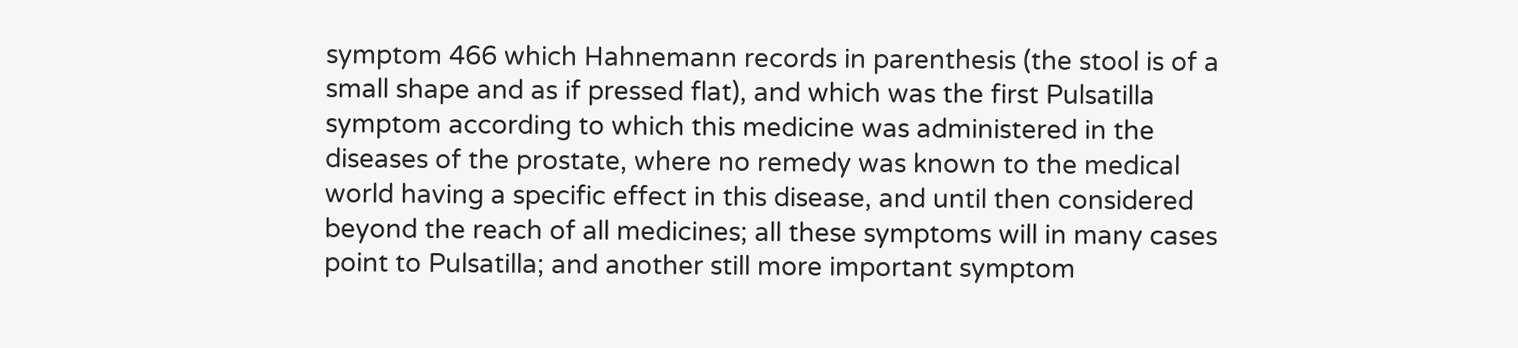symptom 466 which Hahnemann records in parenthesis (the stool is of a small shape and as if pressed flat), and which was the first Pulsatilla symptom according to which this medicine was administered in the diseases of the prostate, where no remedy was known to the medical world having a specific effect in this disease, and until then considered beyond the reach of all medicines; all these symptoms will in many cases point to Pulsatilla; and another still more important symptom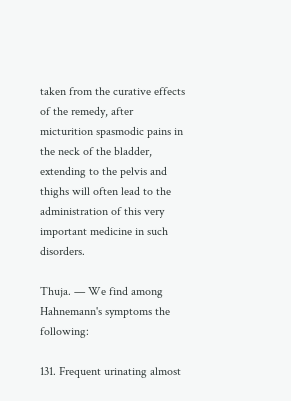taken from the curative effects of the remedy, after micturition spasmodic pains in the neck of the bladder, extending to the pelvis and thighs will often lead to the administration of this very important medicine in such disorders.

Thuja. — We find among Hahnemann's symptoms the following:

131. Frequent urinating almost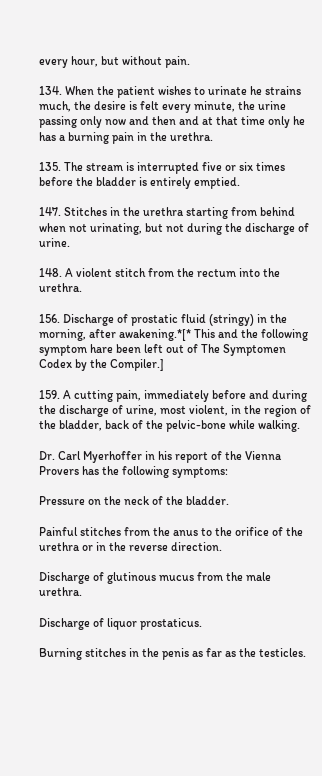every hour, but without pain.

134. When the patient wishes to urinate he strains much, the desire is felt every minute, the urine passing only now and then and at that time only he has a burning pain in the urethra.

135. The stream is interrupted five or six times before the bladder is entirely emptied.

147. Stitches in the urethra starting from behind when not urinating, but not during the discharge of urine.

148. A violent stitch from the rectum into the urethra.

156. Discharge of prostatic fluid (stringy) in the morning, after awakening.*[* This and the following symptom hare been left out of The Symptomen Codex by the Compiler.]

159. A cutting pain, immediately before and during the discharge of urine, most violent, in the region of the bladder, back of the pelvic-bone while walking.

Dr. Carl Myerhoffer in his report of the Vienna Provers has the following symptoms:

Pressure on the neck of the bladder.

Painful stitches from the anus to the orifice of the urethra or in the reverse direction.

Discharge of glutinous mucus from the male urethra.

Discharge of liquor prostaticus.

Burning stitches in the penis as far as the testicles.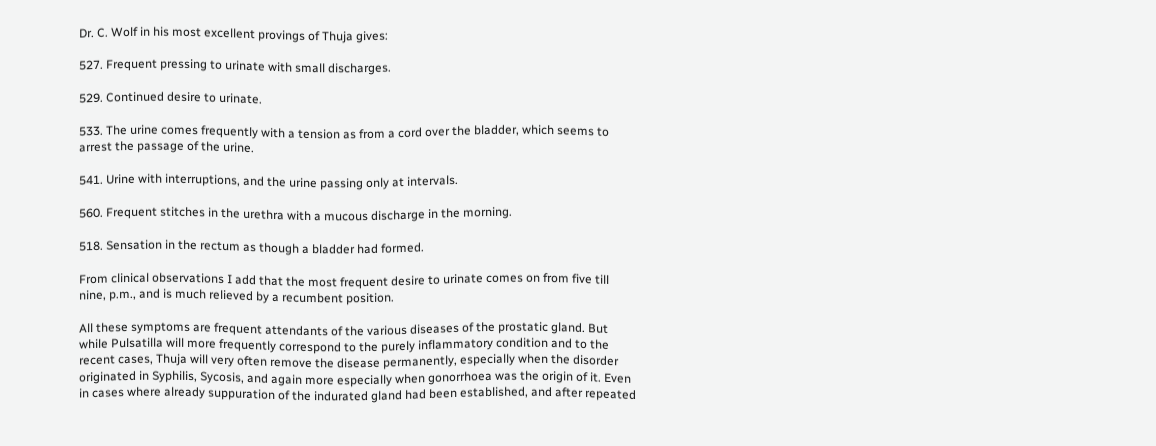Dr. C. Wolf in his most excellent provings of Thuja gives:

527. Frequent pressing to urinate with small discharges.

529. Continued desire to urinate.

533. The urine comes frequently with a tension as from a cord over the bladder, which seems to arrest the passage of the urine.

541. Urine with interruptions, and the urine passing only at intervals.

560. Frequent stitches in the urethra with a mucous discharge in the morning.

518. Sensation in the rectum as though a bladder had formed.

From clinical observations I add that the most frequent desire to urinate comes on from five till nine, p.m., and is much relieved by a recumbent position.

All these symptoms are frequent attendants of the various diseases of the prostatic gland. But while Pulsatilla will more frequently correspond to the purely inflammatory condition and to the recent cases, Thuja will very often remove the disease permanently, especially when the disorder originated in Syphilis, Sycosis, and again more especially when gonorrhoea was the origin of it. Even in cases where already suppuration of the indurated gland had been established, and after repeated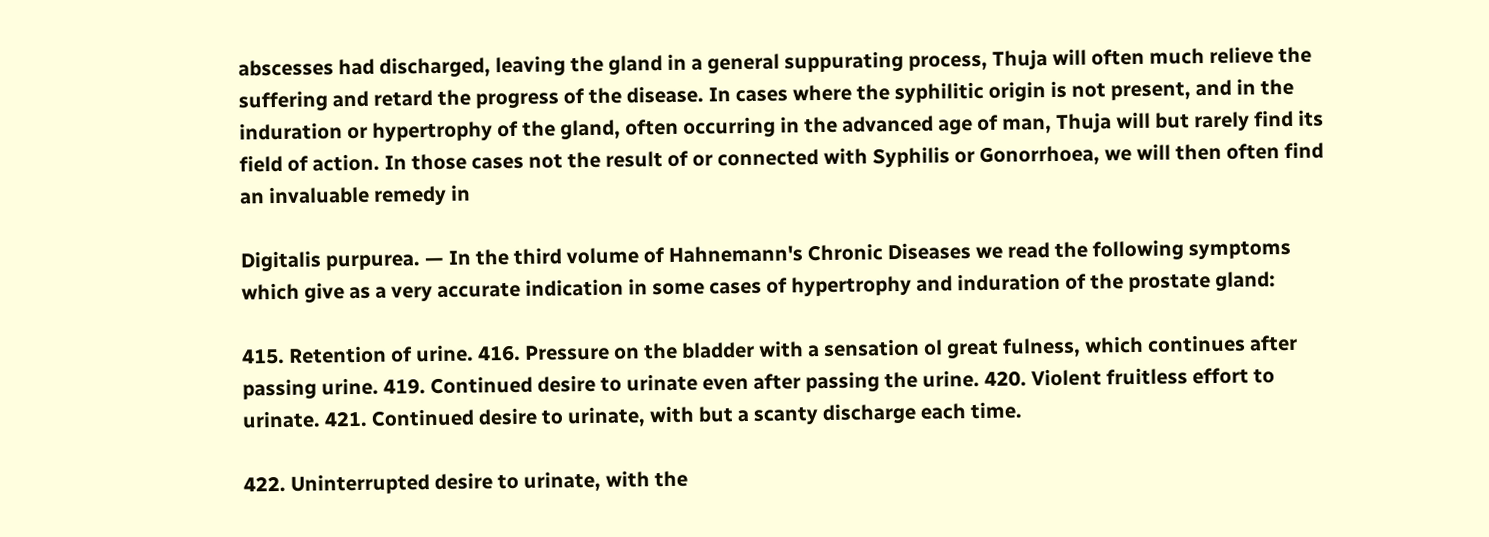abscesses had discharged, leaving the gland in a general suppurating process, Thuja will often much relieve the suffering and retard the progress of the disease. In cases where the syphilitic origin is not present, and in the induration or hypertrophy of the gland, often occurring in the advanced age of man, Thuja will but rarely find its field of action. In those cases not the result of or connected with Syphilis or Gonorrhoea, we will then often find an invaluable remedy in

Digitalis purpurea. — In the third volume of Hahnemann's Chronic Diseases we read the following symptoms which give as a very accurate indication in some cases of hypertrophy and induration of the prostate gland:

415. Retention of urine. 416. Pressure on the bladder with a sensation ol great fulness, which continues after passing urine. 419. Continued desire to urinate even after passing the urine. 420. Violent fruitless effort to urinate. 421. Continued desire to urinate, with but a scanty discharge each time.

422. Uninterrupted desire to urinate, with the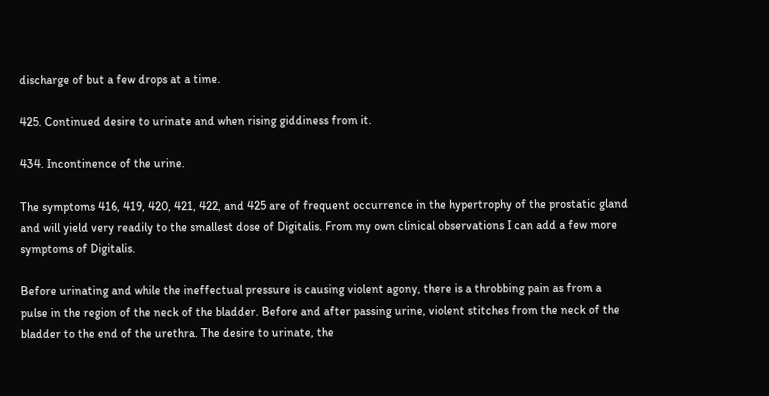discharge of but a few drops at a time.

425. Continued desire to urinate and when rising giddiness from it.

434. Incontinence of the urine.

The symptoms 416, 419, 420, 421, 422, and 425 are of frequent occurrence in the hypertrophy of the prostatic gland and will yield very readily to the smallest dose of Digitalis. From my own clinical observations I can add a few more symptoms of Digitalis.

Before urinating and while the ineffectual pressure is causing violent agony, there is a throbbing pain as from a pulse in the region of the neck of the bladder. Before and after passing urine, violent stitches from the neck of the bladder to the end of the urethra. The desire to urinate, the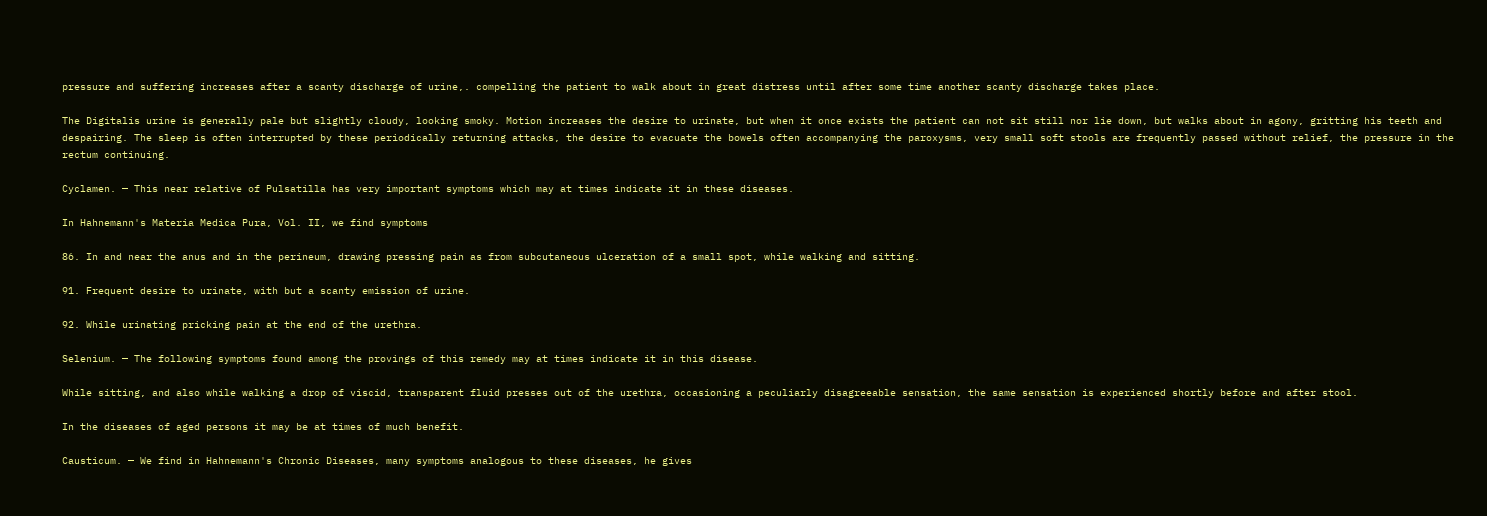pressure and suffering increases after a scanty discharge of urine,. compelling the patient to walk about in great distress until after some time another scanty discharge takes place.

The Digitalis urine is generally pale but slightly cloudy, looking smoky. Motion increases the desire to urinate, but when it once exists the patient can not sit still nor lie down, but walks about in agony, gritting his teeth and despairing. The sleep is often interrupted by these periodically returning attacks, the desire to evacuate the bowels often accompanying the paroxysms, very small soft stools are frequently passed without relief, the pressure in the rectum continuing.

Cyclamen. — This near relative of Pulsatilla has very important symptoms which may at times indicate it in these diseases.

In Hahnemann's Materia Medica Pura, Vol. II, we find symptoms

86. In and near the anus and in the perineum, drawing pressing pain as from subcutaneous ulceration of a small spot, while walking and sitting.

91. Frequent desire to urinate, with but a scanty emission of urine.

92. While urinating pricking pain at the end of the urethra.

Selenium. — The following symptoms found among the provings of this remedy may at times indicate it in this disease.

While sitting, and also while walking a drop of viscid, transparent fluid presses out of the urethra, occasioning a peculiarly disagreeable sensation, the same sensation is experienced shortly before and after stool.

In the diseases of aged persons it may be at times of much benefit.

Causticum. — We find in Hahnemann's Chronic Diseases, many symptoms analogous to these diseases, he gives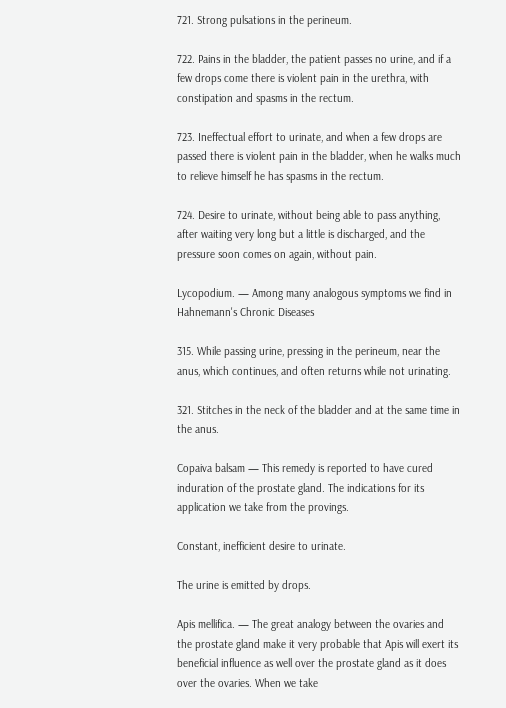721. Strong pulsations in the perineum.

722. Pains in the bladder, the patient passes no urine, and if a few drops come there is violent pain in the urethra, with constipation and spasms in the rectum.

723. Ineffectual effort to urinate, and when a few drops are passed there is violent pain in the bladder, when he walks much to relieve himself he has spasms in the rectum.

724. Desire to urinate, without being able to pass anything, after waiting very long but a little is discharged, and the pressure soon comes on again, without pain.

Lycopodium. — Among many analogous symptoms we find in Hahnemann's Chronic Diseases

315. While passing urine, pressing in the perineum, near the anus, which continues, and often returns while not urinating.

321. Stitches in the neck of the bladder and at the same time in the anus.

Copaiva balsam — This remedy is reported to have cured induration of the prostate gland. The indications for its application we take from the provings.

Constant, inefficient desire to urinate.

The urine is emitted by drops.

Apis mellifica. — The great analogy between the ovaries and the prostate gland make it very probable that Apis will exert its beneficial influence as well over the prostate gland as it does over the ovaries. When we take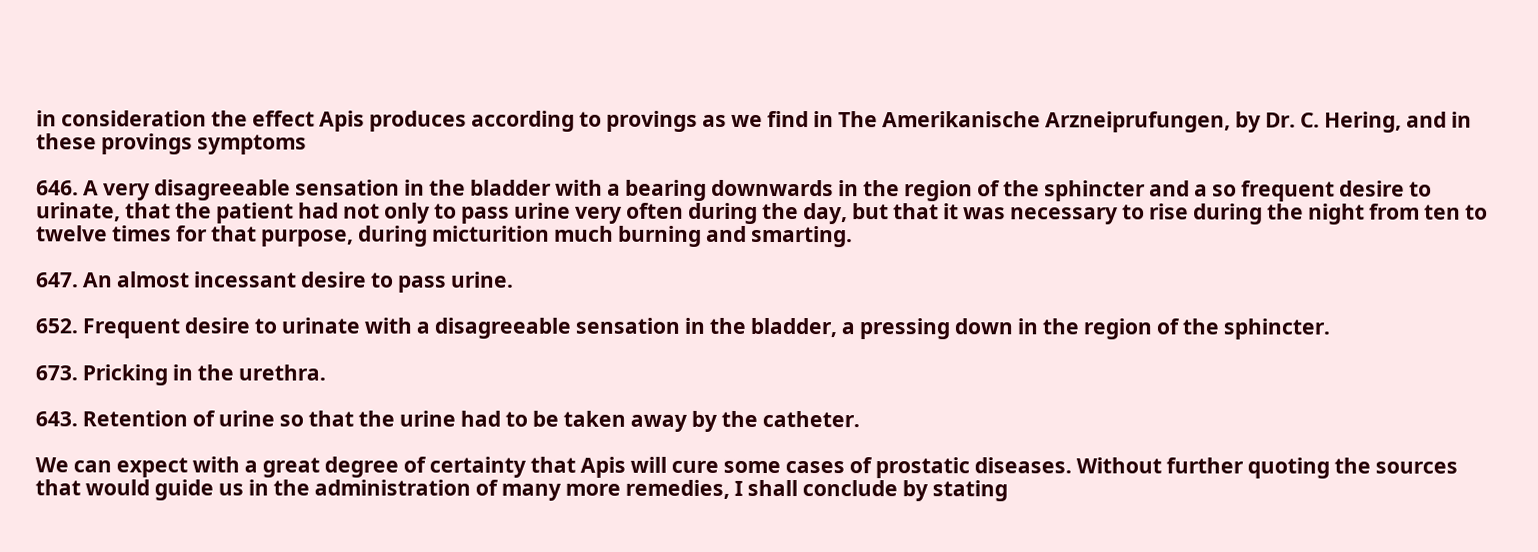in consideration the effect Apis produces according to provings as we find in The Amerikanische Arzneiprufungen, by Dr. C. Hering, and in these provings symptoms

646. A very disagreeable sensation in the bladder with a bearing downwards in the region of the sphincter and a so frequent desire to urinate, that the patient had not only to pass urine very often during the day, but that it was necessary to rise during the night from ten to twelve times for that purpose, during micturition much burning and smarting.

647. An almost incessant desire to pass urine.

652. Frequent desire to urinate with a disagreeable sensation in the bladder, a pressing down in the region of the sphincter.

673. Pricking in the urethra.

643. Retention of urine so that the urine had to be taken away by the catheter.

We can expect with a great degree of certainty that Apis will cure some cases of prostatic diseases. Without further quoting the sources that would guide us in the administration of many more remedies, I shall conclude by stating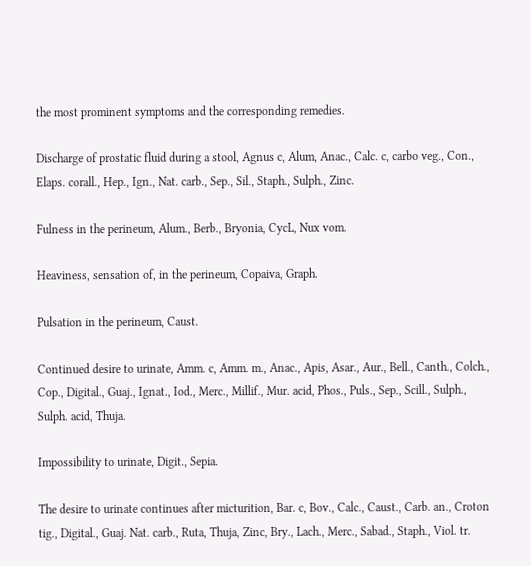the most prominent symptoms and the corresponding remedies.

Discharge of prostatic fluid during a stool, Agnus c, Alum, Anac., Calc. c, carbo veg., Con., Elaps. corall., Hep., Ign., Nat. carb., Sep., Sil., Staph., Sulph., Zinc.

Fulness in the perineum, Alum., Berb., Bryonia, CycL, Nux vom.

Heaviness, sensation of, in the perineum, Copaiva, Graph.

Pulsation in the perineum, Caust.

Continued desire to urinate, Amm. c, Amm. m., Anac., Apis, Asar., Aur., Bell., Canth., Colch., Cop., Digital., Guaj., Ignat., Iod., Merc., Millif., Mur. acid, Phos., Puls., Sep., Scill., Sulph., Sulph. acid, Thuja.

Impossibility to urinate, Digit., Sepia.

The desire to urinate continues after micturition, Bar. c, Bov., Calc., Caust., Carb. an., Croton tig., Digital., Guaj. Nat. carb., Ruta, Thuja, Zinc, Bry., Lach., Merc., Sabad., Staph., Viol. tr.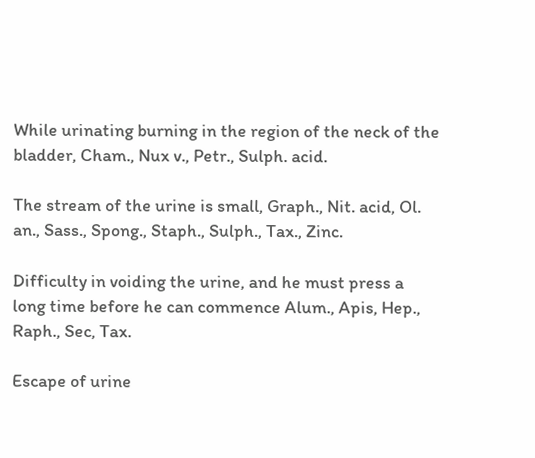While urinating burning in the region of the neck of the bladder, Cham., Nux v., Petr., Sulph. acid.

The stream of the urine is small, Graph., Nit. acid, Ol. an., Sass., Spong., Staph., Sulph., Tax., Zinc.

Difficulty in voiding the urine, and he must press a long time before he can commence Alum., Apis, Hep., Raph., Sec, Tax.

Escape of urine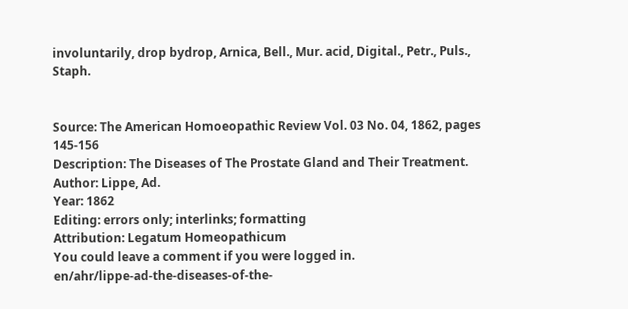involuntarily, drop bydrop, Arnica, Bell., Mur. acid, Digital., Petr., Puls., Staph.


Source: The American Homoeopathic Review Vol. 03 No. 04, 1862, pages 145-156
Description: The Diseases of The Prostate Gland and Their Treatment.
Author: Lippe, Ad.
Year: 1862
Editing: errors only; interlinks; formatting
Attribution: Legatum Homeopathicum
You could leave a comment if you were logged in.
en/ahr/lippe-ad-the-diseases-of-the-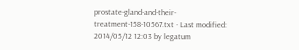prostate-gland-and-their-treatment-158-10567.txt · Last modified: 2014/05/12 12:03 by legatum